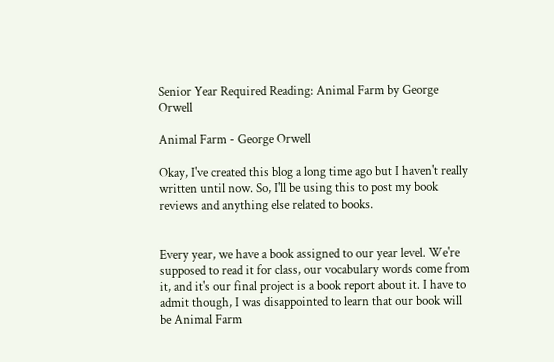Senior Year Required Reading: Animal Farm by George Orwell

Animal Farm - George Orwell

Okay, I've created this blog a long time ago but I haven't really written until now. So, I'll be using this to post my book reviews and anything else related to books.


Every year, we have a book assigned to our year level. We're supposed to read it for class, our vocabulary words come from it, and it's our final project is a book report about it. I have to admit though, I was disappointed to learn that our book will be Animal Farm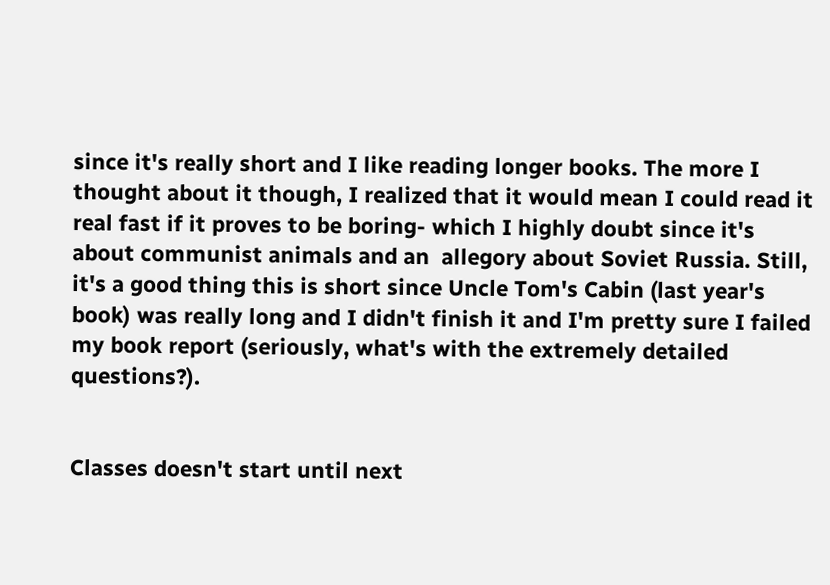since it's really short and I like reading longer books. The more I thought about it though, I realized that it would mean I could read it real fast if it proves to be boring- which I highly doubt since it's about communist animals and an  allegory about Soviet Russia. Still, it's a good thing this is short since Uncle Tom's Cabin (last year's book) was really long and I didn't finish it and I'm pretty sure I failed my book report (seriously, what's with the extremely detailed questions?).


Classes doesn't start until next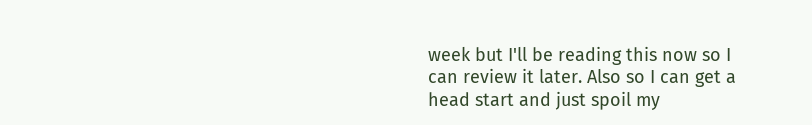week but I'll be reading this now so I can review it later. Also so I can get a head start and just spoil my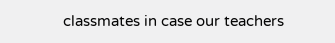classmates in case our teachers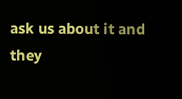ask us about it and they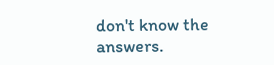don't know the answers.